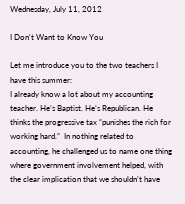Wednesday, July 11, 2012

I Don't Want to Know You

Let me introduce you to the two teachers I have this summer:
I already know a lot about my accounting teacher. He’s Baptist. He’s Republican. He thinks the progressive tax “punishes the rich for working hard.”  In nothing related to accounting, he challenged us to name one thing where government involvement helped, with the clear implication that we shouldn’t have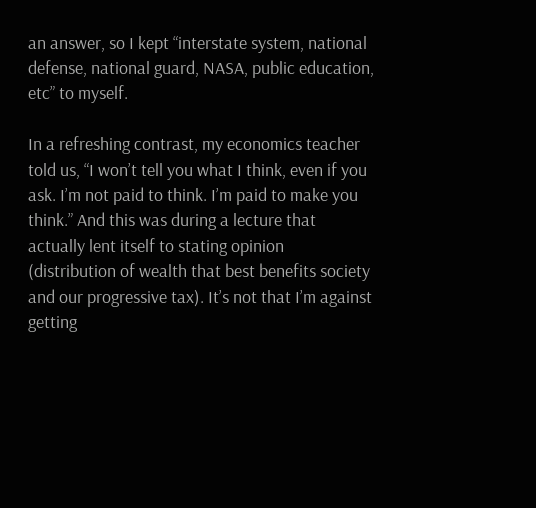an answer, so I kept “interstate system, national defense, national guard, NASA, public education, etc” to myself.

In a refreshing contrast, my economics teacher told us, “I won’t tell you what I think, even if you ask. I’m not paid to think. I’m paid to make you think.” And this was during a lecture that actually lent itself to stating opinion (distribution of wealth that best benefits society and our progressive tax). It’s not that I’m against getting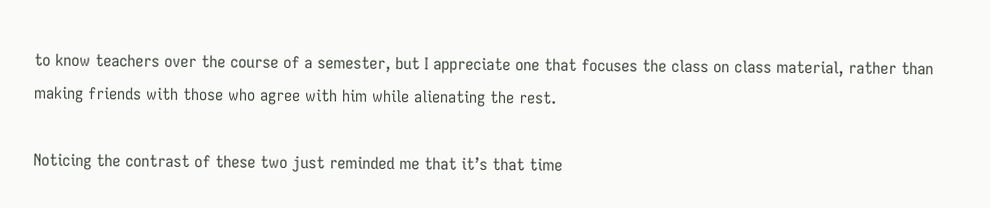to know teachers over the course of a semester, but I appreciate one that focuses the class on class material, rather than making friends with those who agree with him while alienating the rest.

Noticing the contrast of these two just reminded me that it’s that time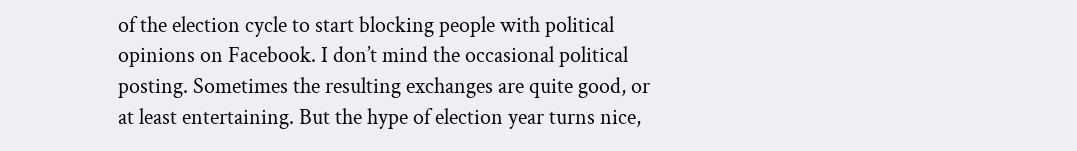of the election cycle to start blocking people with political opinions on Facebook. I don’t mind the occasional political posting. Sometimes the resulting exchanges are quite good, or at least entertaining. But the hype of election year turns nice,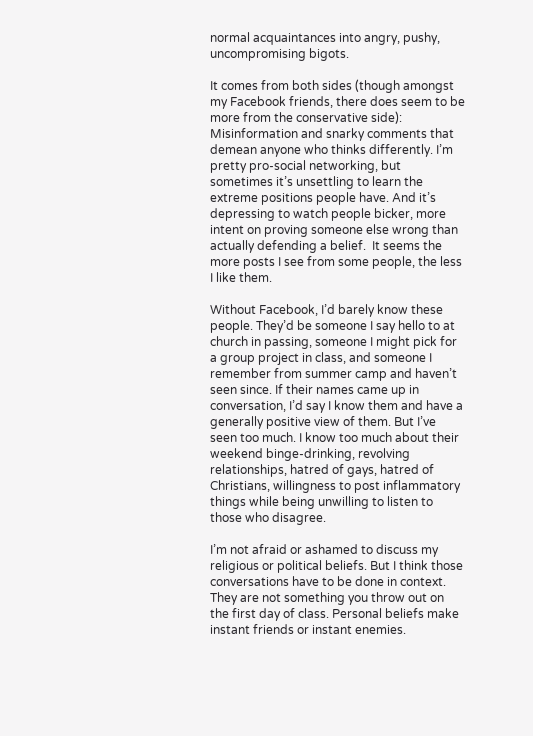normal acquaintances into angry, pushy, uncompromising bigots.

It comes from both sides (though amongst my Facebook friends, there does seem to be more from the conservative side): Misinformation and snarky comments that demean anyone who thinks differently. I’m pretty pro-social networking, but sometimes it’s unsettling to learn the extreme positions people have. And it’s depressing to watch people bicker, more intent on proving someone else wrong than actually defending a belief.  It seems the more posts I see from some people, the less I like them.

Without Facebook, I’d barely know these people. They’d be someone I say hello to at church in passing, someone I might pick for a group project in class, and someone I remember from summer camp and haven’t seen since. If their names came up in conversation, I’d say I know them and have a generally positive view of them. But I’ve seen too much. I know too much about their weekend binge-drinking, revolving relationships, hatred of gays, hatred of Christians, willingness to post inflammatory things while being unwilling to listen to those who disagree.

I’m not afraid or ashamed to discuss my religious or political beliefs. But I think those conversations have to be done in context. They are not something you throw out on the first day of class. Personal beliefs make instant friends or instant enemies.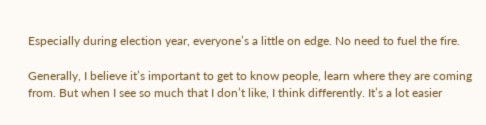Especially during election year, everyone’s a little on edge. No need to fuel the fire.

Generally, I believe it’s important to get to know people, learn where they are coming from. But when I see so much that I don’t like, I think differently. It’s a lot easier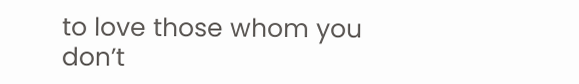to love those whom you don’t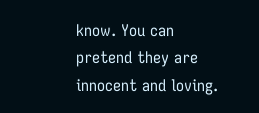know. You can pretend they are innocent and loving.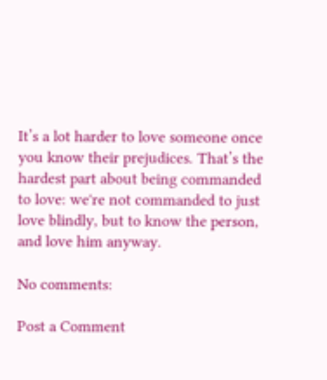It’s a lot harder to love someone once you know their prejudices. That’s the hardest part about being commanded to love: we're not commanded to just love blindly, but to know the person, and love him anyway.

No comments:

Post a Comment